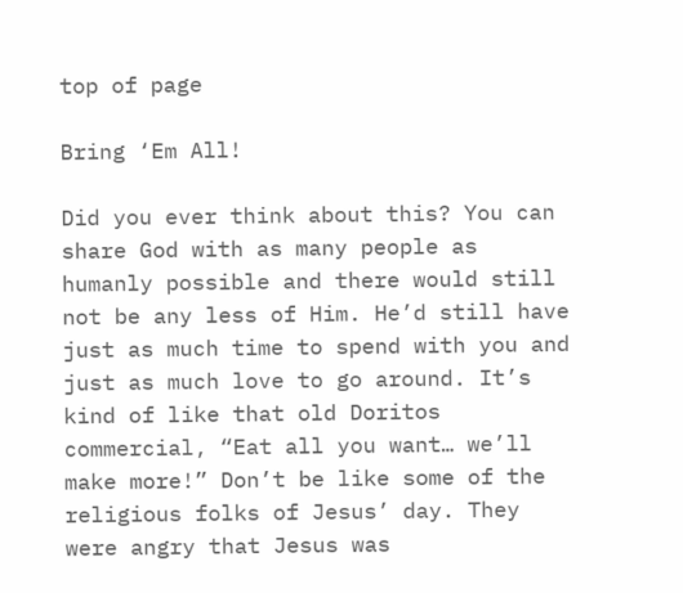top of page

Bring ‘Em All!

Did you ever think about this? You can share God with as many people as humanly possible and there would still not be any less of Him. He’d still have just as much time to spend with you and just as much love to go around. It’s kind of like that old Doritos commercial, “Eat all you want… we’ll make more!” Don’t be like some of the religious folks of Jesus’ day. They were angry that Jesus was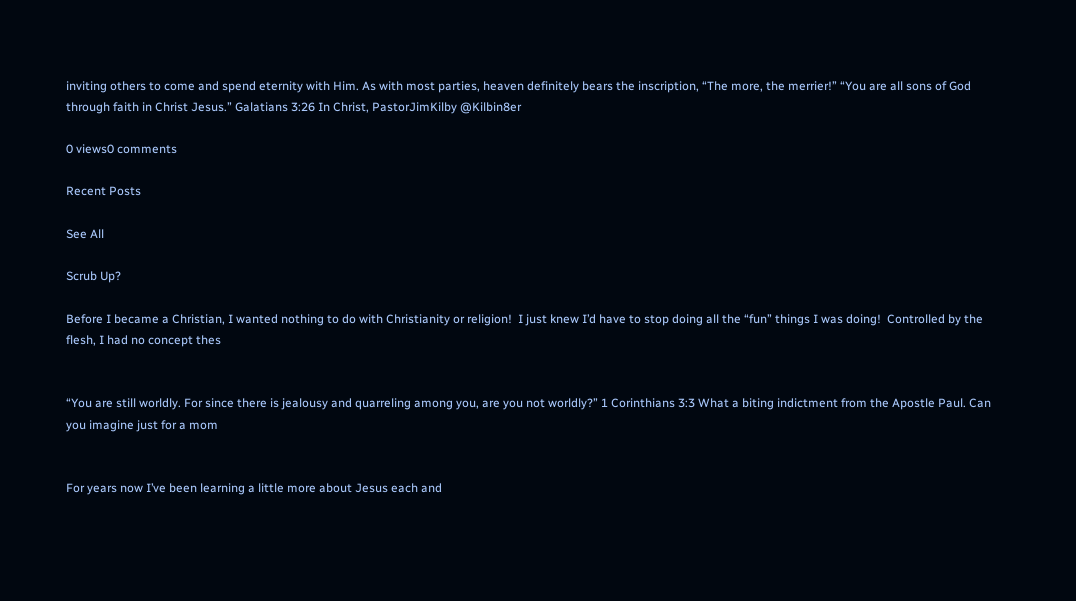inviting others to come and spend eternity with Him. As with most parties, heaven definitely bears the inscription, “The more, the merrier!” “You are all sons of God through faith in Christ Jesus.” Galatians 3:26 In Christ, PastorJimKilby @Kilbin8er

0 views0 comments

Recent Posts

See All

Scrub Up?

Before I became a Christian, I wanted nothing to do with Christianity or religion!  I just knew I’d have to stop doing all the “fun” things I was doing!  Controlled by the flesh, I had no concept thes


“You are still worldly. For since there is jealousy and quarreling among you, are you not worldly?” 1 Corinthians 3:3 What a biting indictment from the Apostle Paul. Can you imagine just for a mom


For years now I’ve been learning a little more about Jesus each and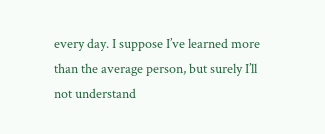every day. I suppose I’ve learned more than the average person, but surely I’ll not understand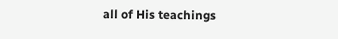all of His teachings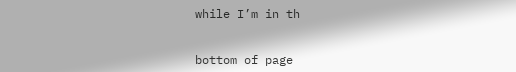while I’m in th


bottom of page